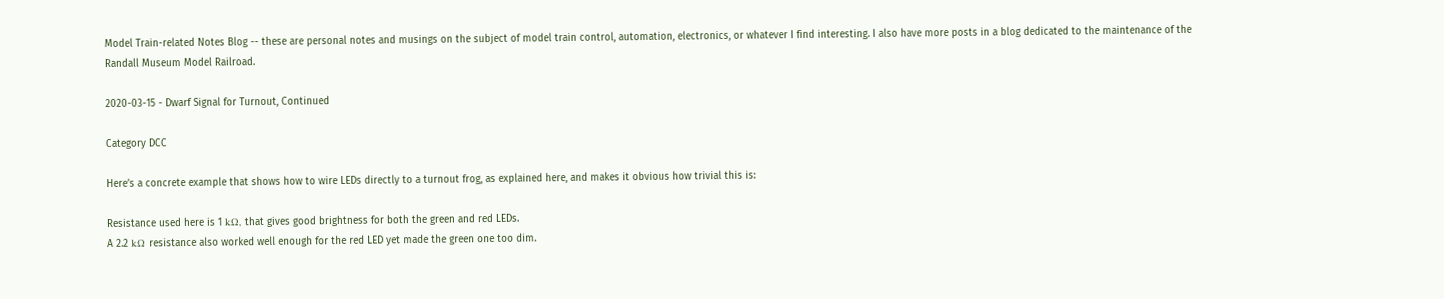Model Train-related Notes Blog -- these are personal notes and musings on the subject of model train control, automation, electronics, or whatever I find interesting. I also have more posts in a blog dedicated to the maintenance of the Randall Museum Model Railroad.

2020-03-15 - Dwarf Signal for Turnout, Continued

Category DCC

Here’s a concrete example that shows how to wire LEDs directly to a turnout frog, as explained here, and makes it obvious how trivial this is:

Resistance used here is 1 kΩ, that gives good brightness for both the green and red LEDs.
A 2.2 kΩ resistance also worked well enough for the red LED yet made the green one too dim.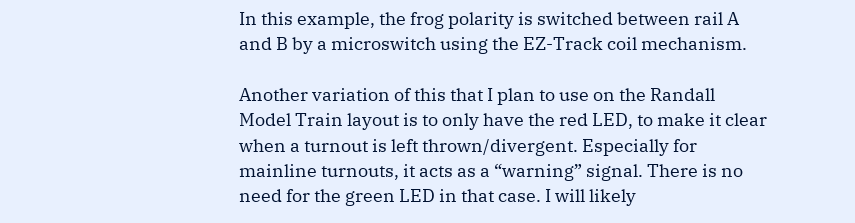In this example, the frog polarity is switched between rail A and B by a microswitch using the EZ-Track coil mechanism.

Another variation of this that I plan to use on the Randall Model Train layout is to only have the red LED, to make it clear when a turnout is left thrown/divergent. Especially for mainline turnouts, it acts as a “warning” signal. There is no need for the green LED in that case. I will likely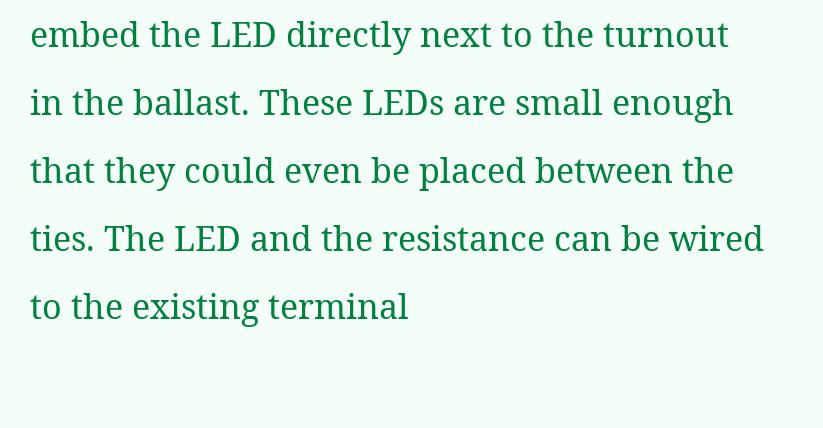embed the LED directly next to the turnout in the ballast. These LEDs are small enough that they could even be placed between the ties. The LED and the resistance can be wired to the existing terminal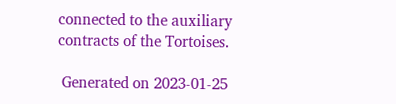connected to the auxiliary contracts of the Tortoises.

 Generated on 2023-01-25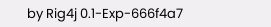by Rig4j 0.1-Exp-666f4a7